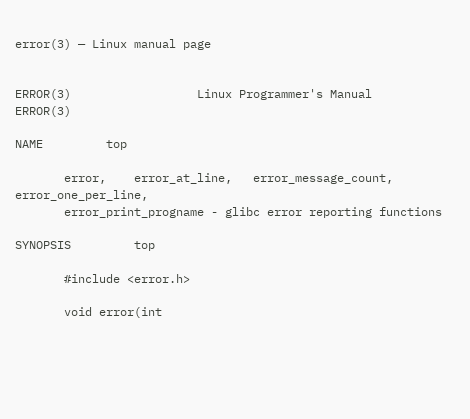error(3) — Linux manual page


ERROR(3)                  Linux Programmer's Manual                 ERROR(3)

NAME         top

       error,    error_at_line,   error_message_count,   error_one_per_line,
       error_print_progname - glibc error reporting functions

SYNOPSIS         top

       #include <error.h>

       void error(int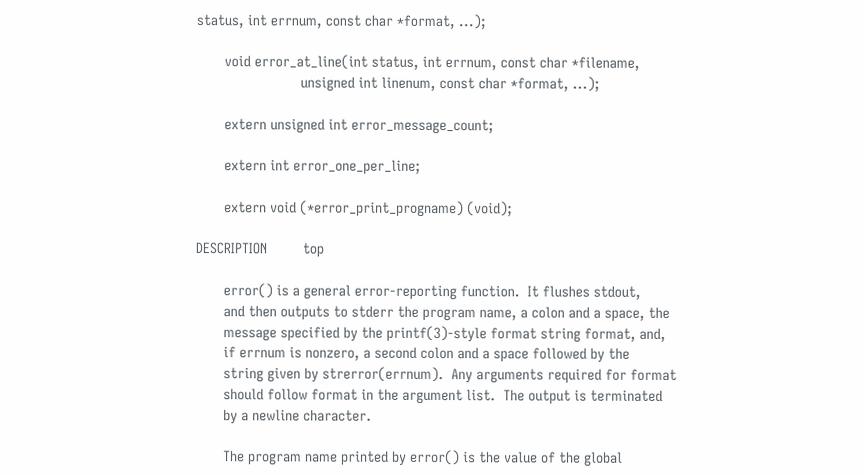status, int errnum, const char *format, ...);

       void error_at_line(int status, int errnum, const char *filename,
                          unsigned int linenum, const char *format, ...);

       extern unsigned int error_message_count;

       extern int error_one_per_line;

       extern void (*error_print_progname) (void);

DESCRIPTION         top

       error() is a general error-reporting function.  It flushes stdout,
       and then outputs to stderr the program name, a colon and a space, the
       message specified by the printf(3)-style format string format, and,
       if errnum is nonzero, a second colon and a space followed by the
       string given by strerror(errnum).  Any arguments required for format
       should follow format in the argument list.  The output is terminated
       by a newline character.

       The program name printed by error() is the value of the global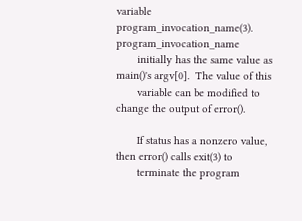variable program_invocation_name(3).  program_invocation_name
       initially has the same value as main()'s argv[0].  The value of this
       variable can be modified to change the output of error().

       If status has a nonzero value, then error() calls exit(3) to
       terminate the program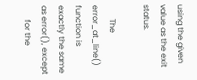using the given value as the exit status.

       The error_at_line() function is exactly the same as error(), except
       for the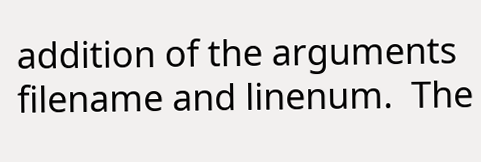addition of the arguments filename and linenum.  The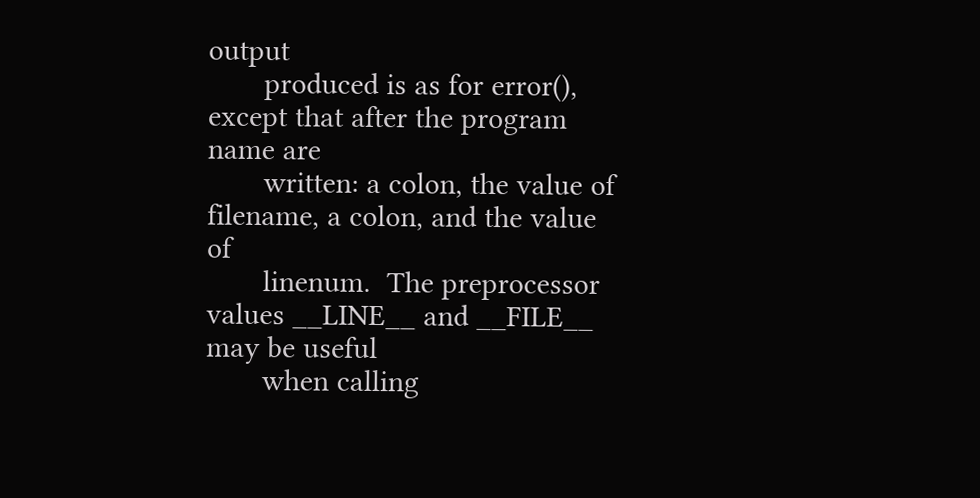output
       produced is as for error(), except that after the program name are
       written: a colon, the value of filename, a colon, and the value of
       linenum.  The preprocessor values __LINE__ and __FILE__ may be useful
       when calling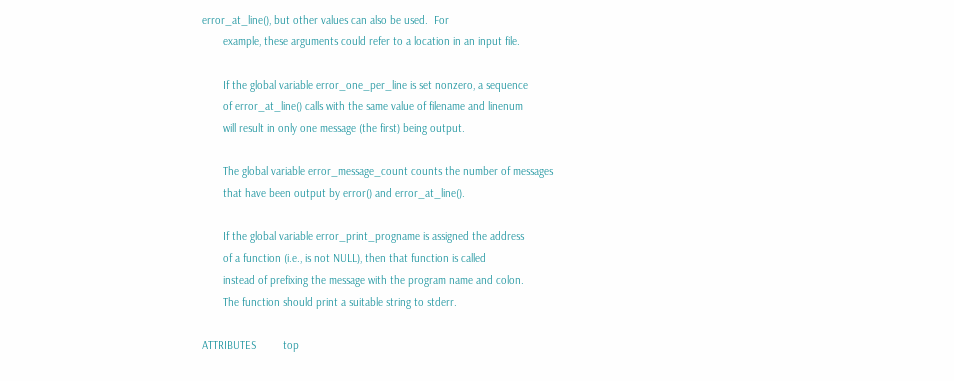error_at_line(), but other values can also be used.  For
       example, these arguments could refer to a location in an input file.

       If the global variable error_one_per_line is set nonzero, a sequence
       of error_at_line() calls with the same value of filename and linenum
       will result in only one message (the first) being output.

       The global variable error_message_count counts the number of messages
       that have been output by error() and error_at_line().

       If the global variable error_print_progname is assigned the address
       of a function (i.e., is not NULL), then that function is called
       instead of prefixing the message with the program name and colon.
       The function should print a suitable string to stderr.

ATTRIBUTES         top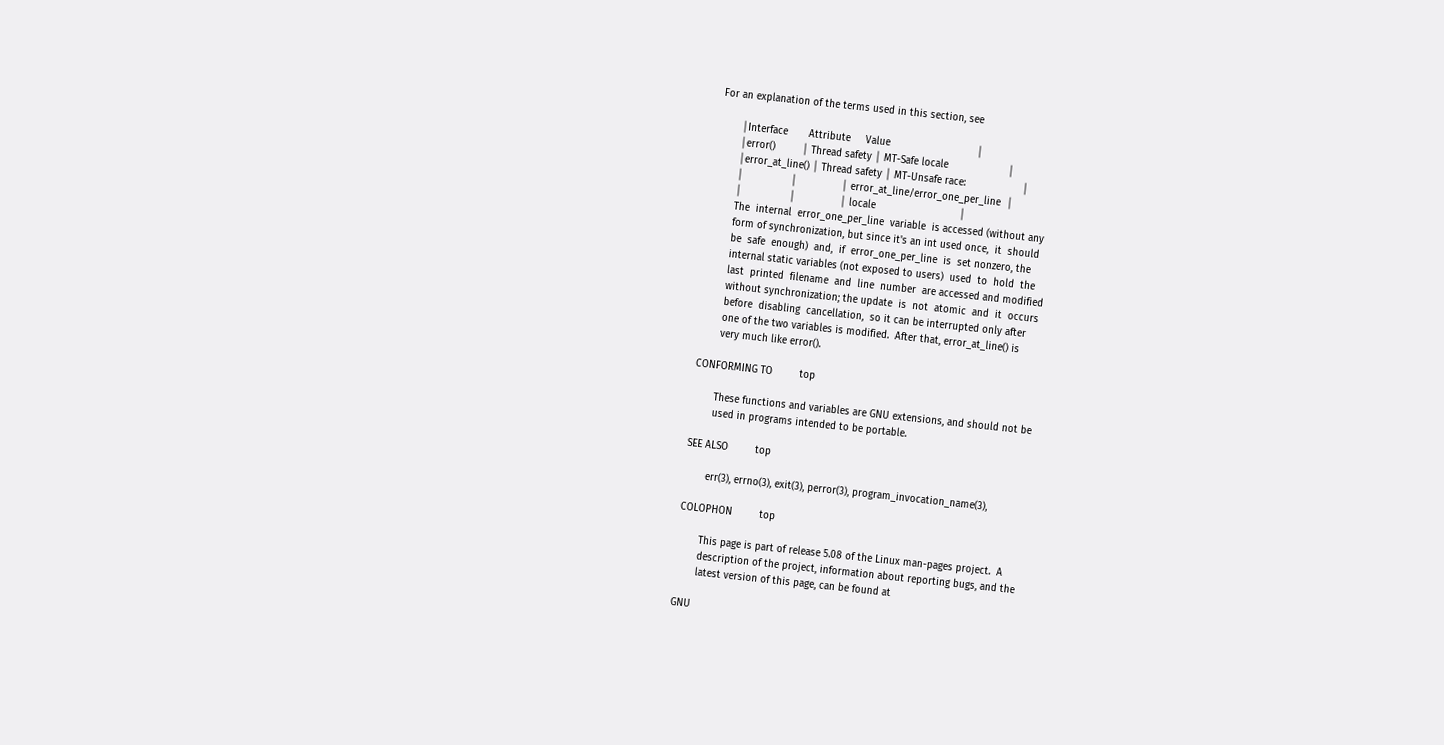For an explanation of the terms used in this section, see

       │Interface       Attribute     Value                             │
       │error()         │ Thread safety │ MT-Safe locale                    │
       │error_at_line() │ Thread safety │ MT-Unsafe race:                   │
       │                │               │ error_at_line/error_one_per_line  │
       │                │               │ locale                            │
       The  internal  error_one_per_line  variable  is accessed (without any
       form of synchronization, but since it's an int used once,  it  should
       be  safe  enough)  and,  if  error_one_per_line  is  set nonzero, the
       internal static variables (not exposed to users)  used  to  hold  the
       last  printed  filename  and  line  number  are accessed and modified
       without synchronization; the update  is  not  atomic  and  it  occurs
       before  disabling  cancellation,  so it can be interrupted only after
       one of the two variables is modified.  After that, error_at_line() is
       very much like error().

CONFORMING TO         top

       These functions and variables are GNU extensions, and should not be
       used in programs intended to be portable.

SEE ALSO         top

       err(3), errno(3), exit(3), perror(3), program_invocation_name(3),

COLOPHON         top

       This page is part of release 5.08 of the Linux man-pages project.  A
       description of the project, information about reporting bugs, and the
       latest version of this page, can be found at

GNU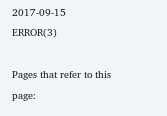2017-09-15                         ERROR(3)

Pages that refer to this page: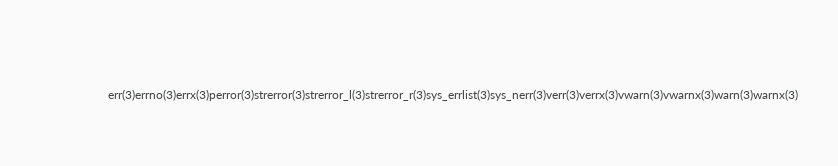err(3)errno(3)errx(3)perror(3)strerror(3)strerror_l(3)strerror_r(3)sys_errlist(3)sys_nerr(3)verr(3)verrx(3)vwarn(3)vwarnx(3)warn(3)warnx(3)